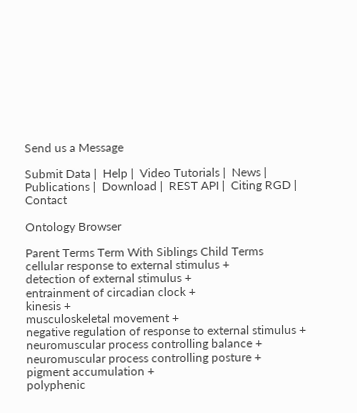Send us a Message

Submit Data |  Help |  Video Tutorials |  News |  Publications |  Download |  REST API |  Citing RGD |  Contact

Ontology Browser

Parent Terms Term With Siblings Child Terms
cellular response to external stimulus +
detection of external stimulus +
entrainment of circadian clock +
kinesis +
musculoskeletal movement +
negative regulation of response to external stimulus +
neuromuscular process controlling balance +
neuromuscular process controlling posture +
pigment accumulation +
polyphenic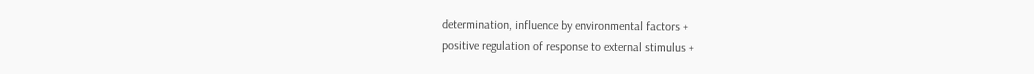determination, influence by environmental factors +
positive regulation of response to external stimulus +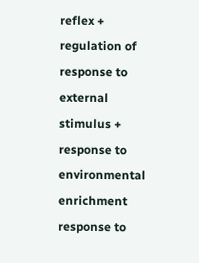reflex +
regulation of response to external stimulus +
response to environmental enrichment
response to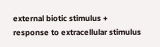external biotic stimulus +
response to extracellular stimulus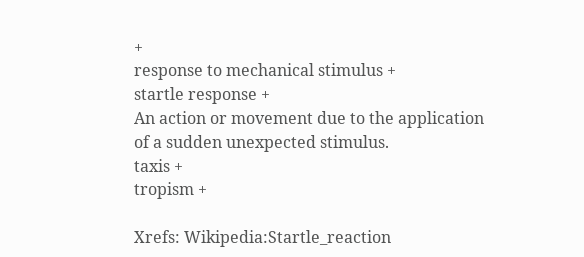+
response to mechanical stimulus +
startle response +
An action or movement due to the application of a sudden unexpected stimulus.
taxis +
tropism +

Xrefs: Wikipedia:Startle_reaction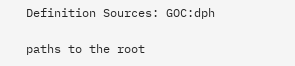Definition Sources: GOC:dph

paths to the root